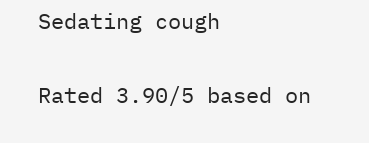Sedating cough

Rated 3.90/5 based on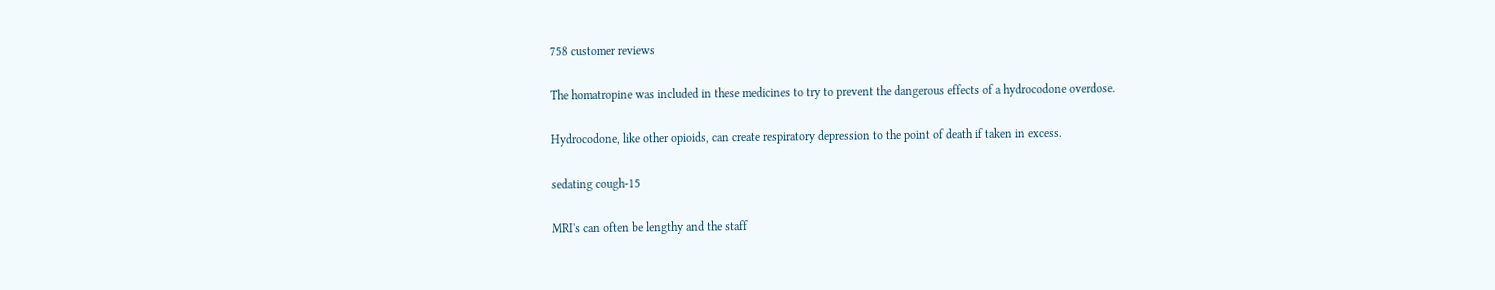758 customer reviews

The homatropine was included in these medicines to try to prevent the dangerous effects of a hydrocodone overdose.

Hydrocodone, like other opioids, can create respiratory depression to the point of death if taken in excess.

sedating cough-15

MRI's can often be lengthy and the staff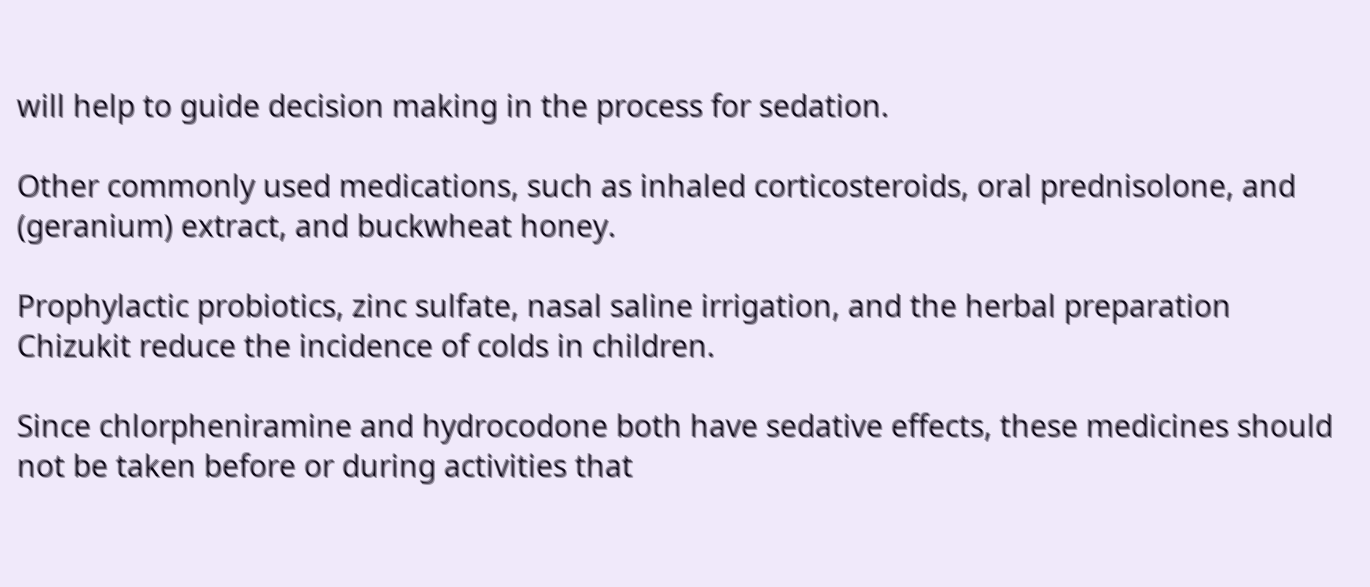will help to guide decision making in the process for sedation.

Other commonly used medications, such as inhaled corticosteroids, oral prednisolone, and (geranium) extract, and buckwheat honey.

Prophylactic probiotics, zinc sulfate, nasal saline irrigation, and the herbal preparation Chizukit reduce the incidence of colds in children.

Since chlorpheniramine and hydrocodone both have sedative effects, these medicines should not be taken before or during activities that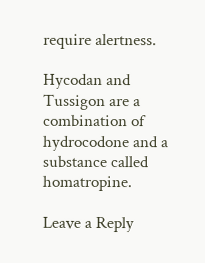require alertness.

Hycodan and Tussigon are a combination of hydrocodone and a substance called homatropine.

Leave a Reply